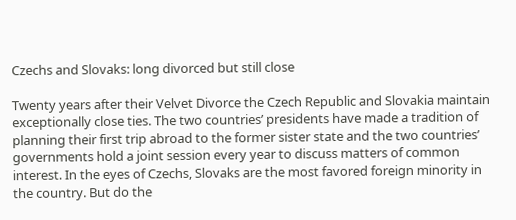Czechs and Slovaks: long divorced but still close

Twenty years after their Velvet Divorce the Czech Republic and Slovakia maintain exceptionally close ties. The two countries’ presidents have made a tradition of planning their first trip abroad to the former sister state and the two countries’ governments hold a joint session every year to discuss matters of common interest. In the eyes of Czechs, Slovaks are the most favored foreign minority in the country. But do the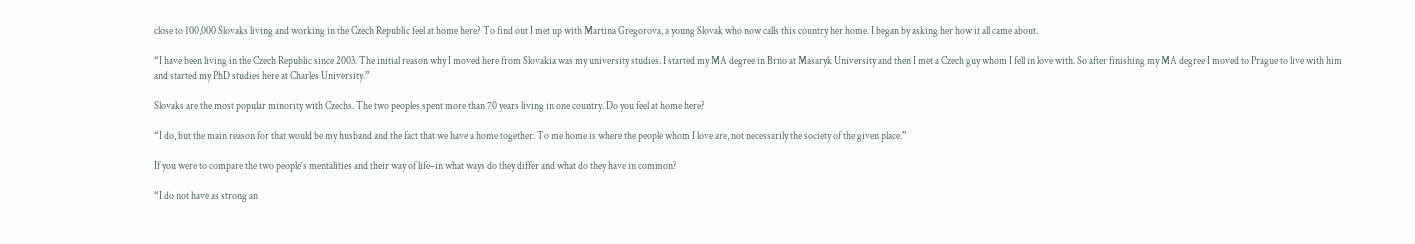close to 100,000 Slovaks living and working in the Czech Republic feel at home here? To find out I met up with Martina Gregorova, a young Slovak who now calls this country her home. I began by asking her how it all came about.

“I have been living in the Czech Republic since 2003. The initial reason why I moved here from Slovakia was my university studies. I started my MA degree in Brno at Masaryk University and then I met a Czech guy whom I fell in love with. So after finishing my MA degree I moved to Prague to live with him and started my PhD studies here at Charles University.”

Slovaks are the most popular minority with Czechs. The two peoples spent more than 70 years living in one country. Do you feel at home here?

“I do, but the main reason for that would be my husband and the fact that we have a home together. To me home is where the people whom I love are, not necessarily the society of the given place.”

If you were to compare the two people’s mentalities and their way of life–in what ways do they differ and what do they have in common?

“I do not have as strong an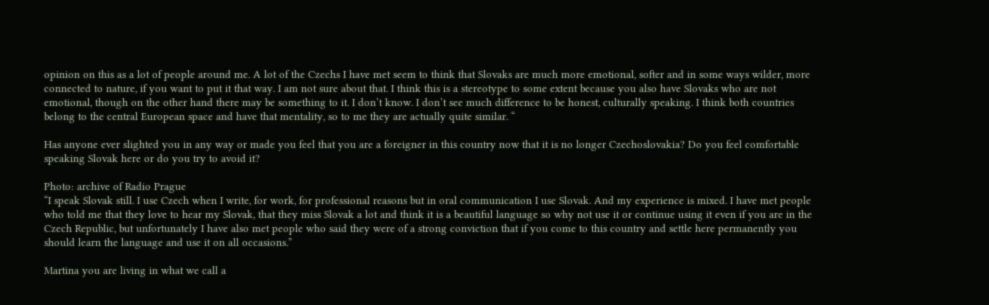opinion on this as a lot of people around me. A lot of the Czechs I have met seem to think that Slovaks are much more emotional, softer and in some ways wilder, more connected to nature, if you want to put it that way. I am not sure about that. I think this is a stereotype to some extent because you also have Slovaks who are not emotional, though on the other hand there may be something to it. I don’t know. I don’t see much difference to be honest, culturally speaking. I think both countries belong to the central European space and have that mentality, so to me they are actually quite similar. “

Has anyone ever slighted you in any way or made you feel that you are a foreigner in this country now that it is no longer Czechoslovakia? Do you feel comfortable speaking Slovak here or do you try to avoid it?

Photo: archive of Radio Prague
“I speak Slovak still. I use Czech when I write, for work, for professional reasons but in oral communication I use Slovak. And my experience is mixed. I have met people who told me that they love to hear my Slovak, that they miss Slovak a lot and think it is a beautiful language so why not use it or continue using it even if you are in the Czech Republic, but unfortunately I have also met people who said they were of a strong conviction that if you come to this country and settle here permanently you should learn the language and use it on all occasions.”

Martina you are living in what we call a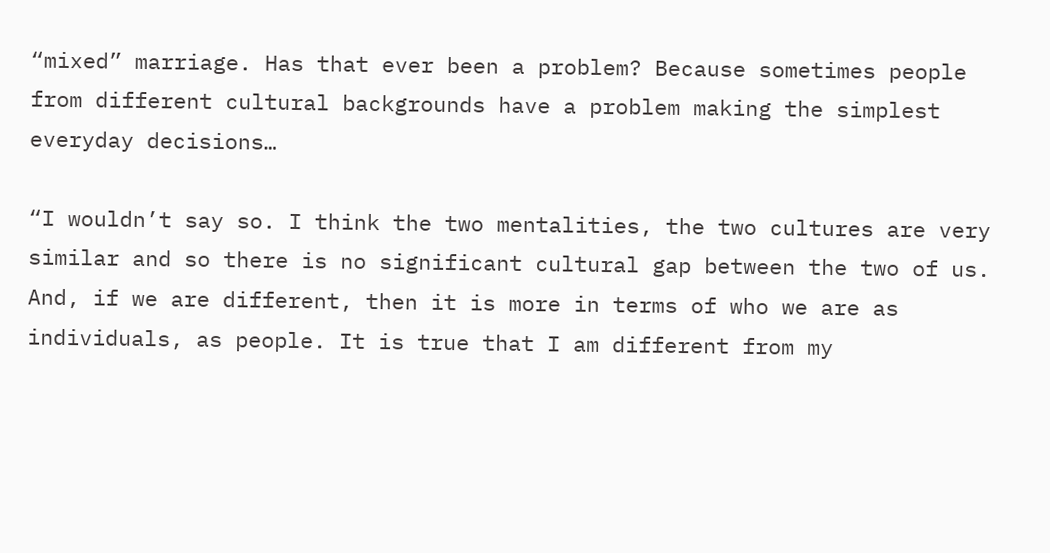“mixed” marriage. Has that ever been a problem? Because sometimes people from different cultural backgrounds have a problem making the simplest everyday decisions…

“I wouldn’t say so. I think the two mentalities, the two cultures are very similar and so there is no significant cultural gap between the two of us. And, if we are different, then it is more in terms of who we are as individuals, as people. It is true that I am different from my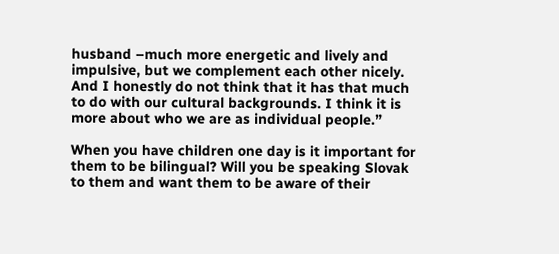husband –much more energetic and lively and impulsive, but we complement each other nicely. And I honestly do not think that it has that much to do with our cultural backgrounds. I think it is more about who we are as individual people.”

When you have children one day is it important for them to be bilingual? Will you be speaking Slovak to them and want them to be aware of their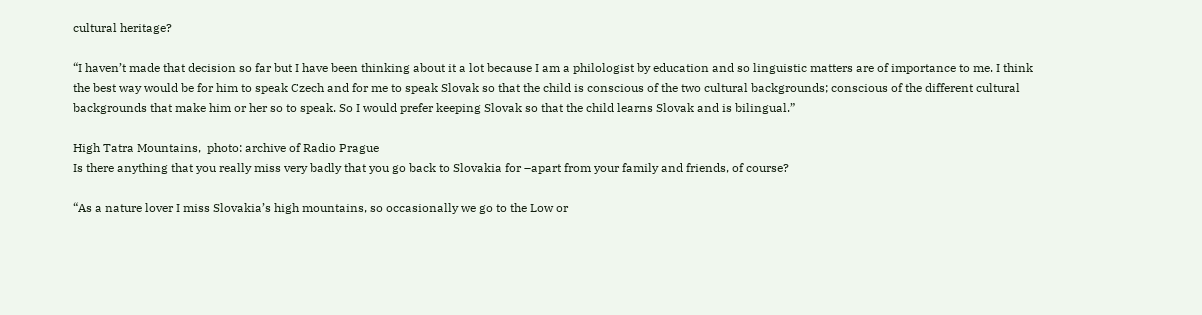cultural heritage?

“I haven’t made that decision so far but I have been thinking about it a lot because I am a philologist by education and so linguistic matters are of importance to me. I think the best way would be for him to speak Czech and for me to speak Slovak so that the child is conscious of the two cultural backgrounds; conscious of the different cultural backgrounds that make him or her so to speak. So I would prefer keeping Slovak so that the child learns Slovak and is bilingual.”

High Tatra Mountains,  photo: archive of Radio Prague
Is there anything that you really miss very badly that you go back to Slovakia for –apart from your family and friends, of course?

“As a nature lover I miss Slovakia’s high mountains, so occasionally we go to the Low or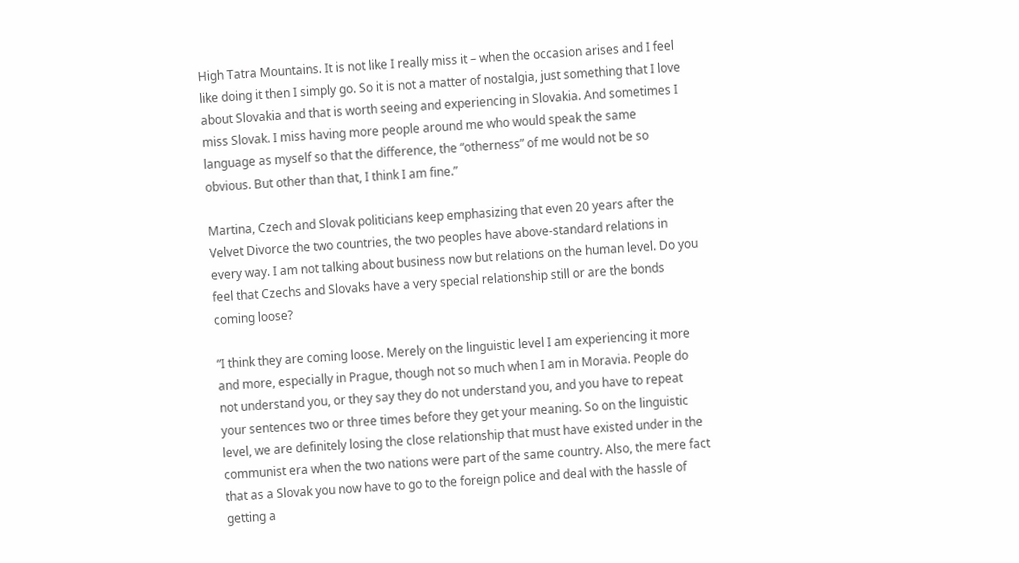High Tatra Mountains. It is not like I really miss it – when the occasion arises and I feel like doing it then I simply go. So it is not a matter of nostalgia, just something that I love about Slovakia and that is worth seeing and experiencing in Slovakia. And sometimes I miss Slovak. I miss having more people around me who would speak the same language as myself so that the difference, the “otherness” of me would not be so obvious. But other than that, I think I am fine.”

Martina, Czech and Slovak politicians keep emphasizing that even 20 years after the Velvet Divorce the two countries, the two peoples have above-standard relations in every way. I am not talking about business now but relations on the human level. Do you feel that Czechs and Slovaks have a very special relationship still or are the bonds coming loose?

“I think they are coming loose. Merely on the linguistic level I am experiencing it more and more, especially in Prague, though not so much when I am in Moravia. People do not understand you, or they say they do not understand you, and you have to repeat your sentences two or three times before they get your meaning. So on the linguistic level, we are definitely losing the close relationship that must have existed under in the communist era when the two nations were part of the same country. Also, the mere fact that as a Slovak you now have to go to the foreign police and deal with the hassle of getting a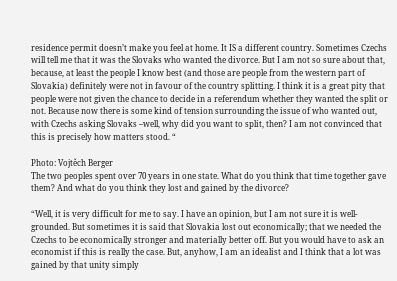residence permit doesn’t make you feel at home. It IS a different country. Sometimes Czechs will tell me that it was the Slovaks who wanted the divorce. But I am not so sure about that, because, at least the people I know best (and those are people from the western part of Slovakia) definitely were not in favour of the country splitting. I think it is a great pity that people were not given the chance to decide in a referendum whether they wanted the split or not. Because now there is some kind of tension surrounding the issue of who wanted out, with Czechs asking Slovaks –well, why did you want to split, then? I am not convinced that this is precisely how matters stood. “

Photo: Vojtěch Berger
The two peoples spent over 70 years in one state. What do you think that time together gave them? And what do you think they lost and gained by the divorce?

“Well, it is very difficult for me to say. I have an opinion, but I am not sure it is well-grounded. But sometimes it is said that Slovakia lost out economically; that we needed the Czechs to be economically stronger and materially better off. But you would have to ask an economist if this is really the case. But, anyhow, I am an idealist and I think that a lot was gained by that unity simply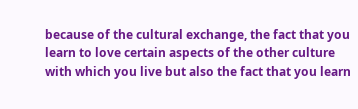because of the cultural exchange, the fact that you learn to love certain aspects of the other culture with which you live but also the fact that you learn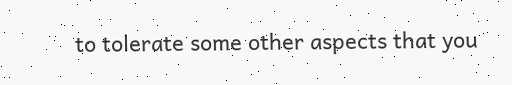to tolerate some other aspects that you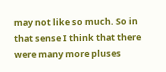may not like so much. So in that sense I think that there were many more pluses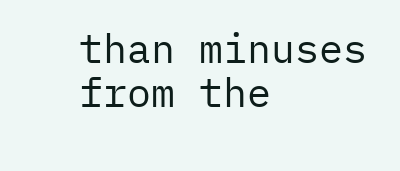than minuses from the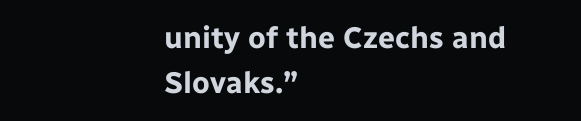unity of the Czechs and Slovaks.”